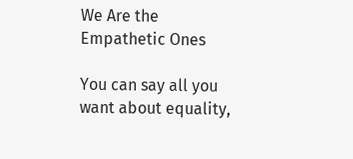We Are the Empathetic Ones

You can say all you want about equality,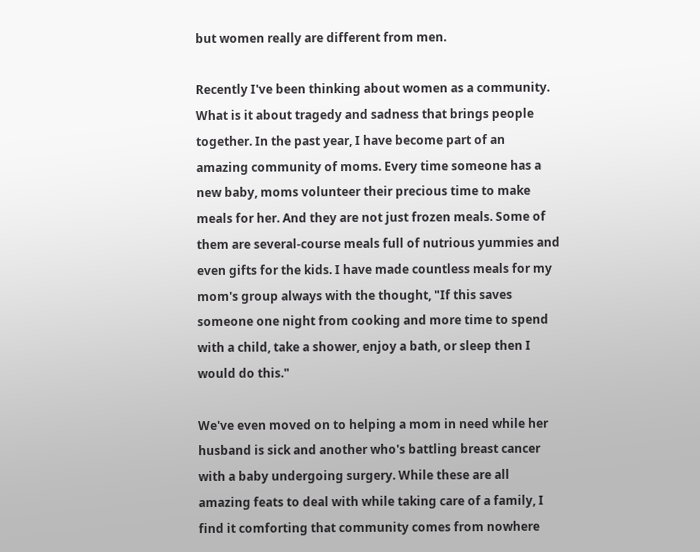but women really are different from men.

Recently I've been thinking about women as a community. What is it about tragedy and sadness that brings people together. In the past year, I have become part of an amazing community of moms. Every time someone has a new baby, moms volunteer their precious time to make meals for her. And they are not just frozen meals. Some of them are several-course meals full of nutrious yummies and even gifts for the kids. I have made countless meals for my mom's group always with the thought, "If this saves someone one night from cooking and more time to spend with a child, take a shower, enjoy a bath, or sleep then I would do this."

We've even moved on to helping a mom in need while her husband is sick and another who's battling breast cancer with a baby undergoing surgery. While these are all amazing feats to deal with while taking care of a family, I find it comforting that community comes from nowhere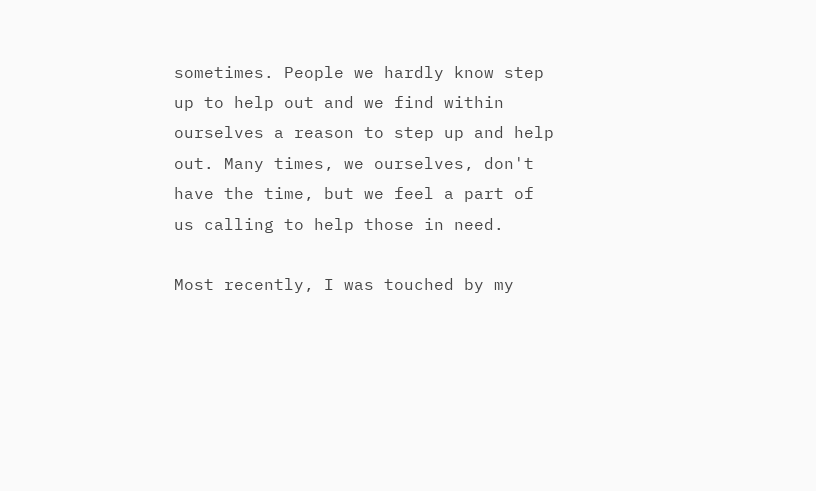sometimes. People we hardly know step up to help out and we find within ourselves a reason to step up and help out. Many times, we ourselves, don't have the time, but we feel a part of us calling to help those in need.

Most recently, I was touched by my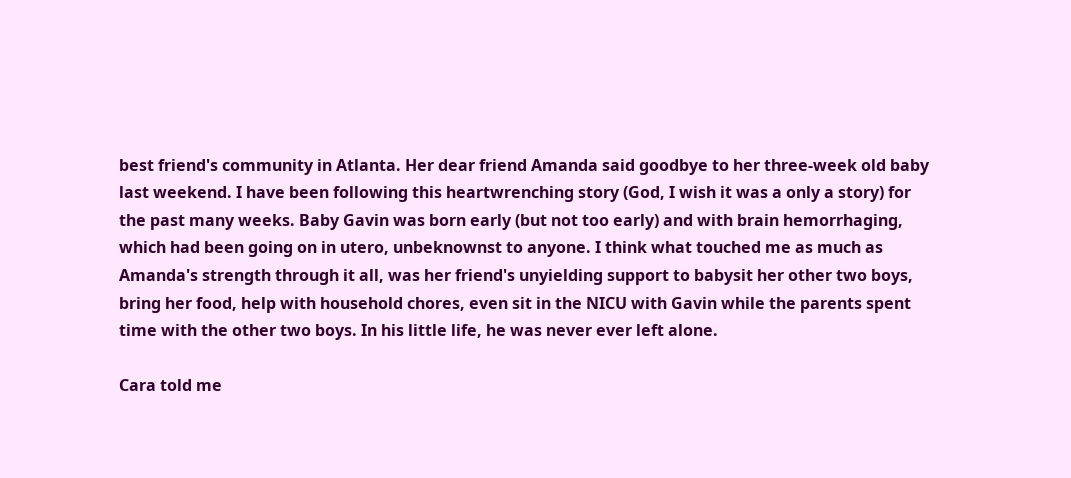best friend's community in Atlanta. Her dear friend Amanda said goodbye to her three-week old baby last weekend. I have been following this heartwrenching story (God, I wish it was a only a story) for the past many weeks. Baby Gavin was born early (but not too early) and with brain hemorrhaging, which had been going on in utero, unbeknownst to anyone. I think what touched me as much as Amanda's strength through it all, was her friend's unyielding support to babysit her other two boys, bring her food, help with household chores, even sit in the NICU with Gavin while the parents spent time with the other two boys. In his little life, he was never ever left alone.

Cara told me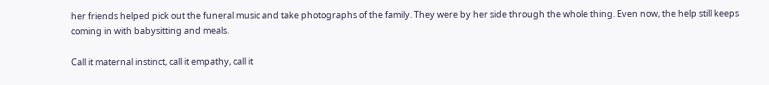her friends helped pick out the funeral music and take photographs of the family. They were by her side through the whole thing. Even now, the help still keeps coming in with babysitting and meals.

Call it maternal instinct, call it empathy, call it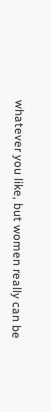whatever you like, but women really can be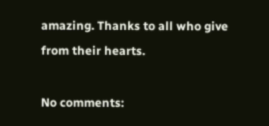amazing. Thanks to all who give from their hearts.

No comments: